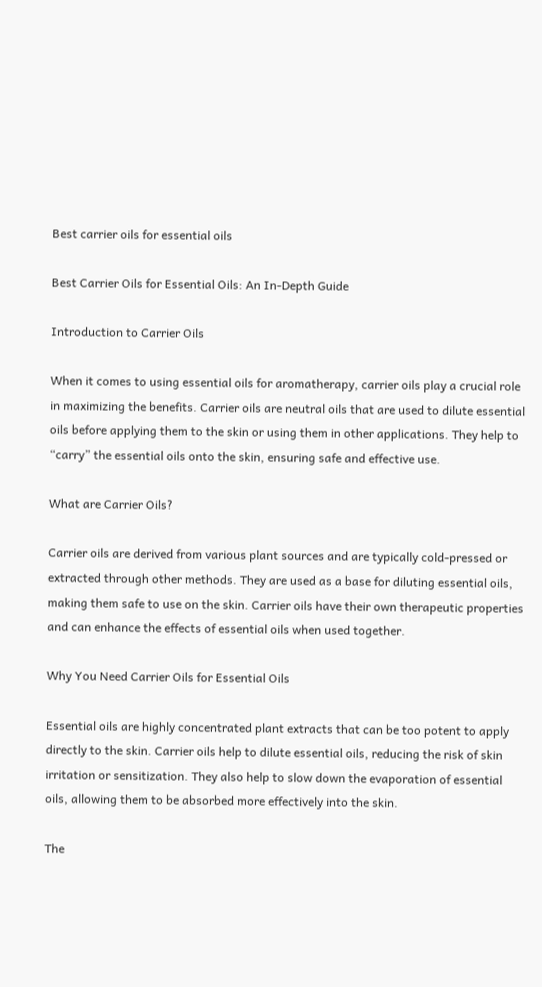Best carrier oils for essential oils

Best Carrier Oils for Essential Oils: An In-Depth Guide

Introduction to Carrier Oils

When it comes to using essential oils for aromatherapy, carrier oils play a crucial role in maximizing the benefits. Carrier oils are neutral oils that are used to dilute essential oils before applying them to the skin or using them in other applications. They help to “carry” the essential oils onto the skin, ensuring safe and effective use.

What are Carrier Oils?

Carrier oils are derived from various plant sources and are typically cold-pressed or extracted through other methods. They are used as a base for diluting essential oils, making them safe to use on the skin. Carrier oils have their own therapeutic properties and can enhance the effects of essential oils when used together.

Why You Need Carrier Oils for Essential Oils

Essential oils are highly concentrated plant extracts that can be too potent to apply directly to the skin. Carrier oils help to dilute essential oils, reducing the risk of skin irritation or sensitization. They also help to slow down the evaporation of essential oils, allowing them to be absorbed more effectively into the skin.

The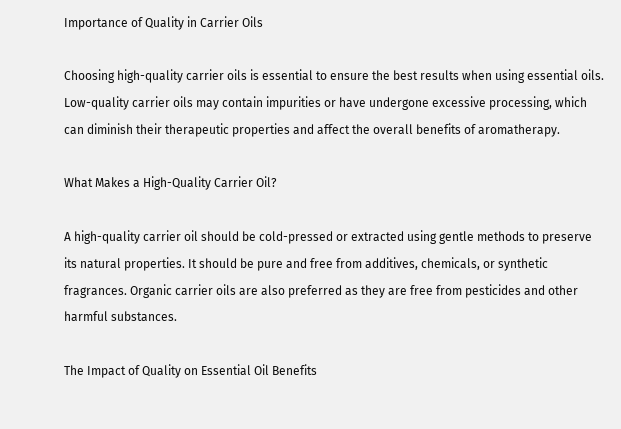Importance of Quality in Carrier Oils

Choosing high-quality carrier oils is essential to ensure the best results when using essential oils. Low-quality carrier oils may contain impurities or have undergone excessive processing, which can diminish their therapeutic properties and affect the overall benefits of aromatherapy.

What Makes a High-Quality Carrier Oil?

A high-quality carrier oil should be cold-pressed or extracted using gentle methods to preserve its natural properties. It should be pure and free from additives, chemicals, or synthetic fragrances. Organic carrier oils are also preferred as they are free from pesticides and other harmful substances.

The Impact of Quality on Essential Oil Benefits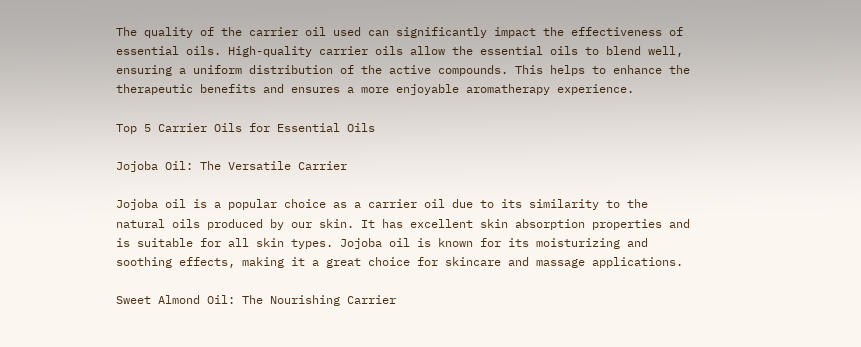The quality of the carrier oil used can significantly impact the effectiveness of essential oils. High-quality carrier oils allow the essential oils to blend well, ensuring a uniform distribution of the active compounds. This helps to enhance the therapeutic benefits and ensures a more enjoyable aromatherapy experience.

Top 5 Carrier Oils for Essential Oils

Jojoba Oil: The Versatile Carrier

Jojoba oil is a popular choice as a carrier oil due to its similarity to the natural oils produced by our skin. It has excellent skin absorption properties and is suitable for all skin types. Jojoba oil is known for its moisturizing and soothing effects, making it a great choice for skincare and massage applications.

Sweet Almond Oil: The Nourishing Carrier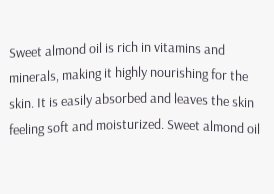Sweet almond oil is rich in vitamins and minerals, making it highly nourishing for the skin. It is easily absorbed and leaves the skin feeling soft and moisturized. Sweet almond oil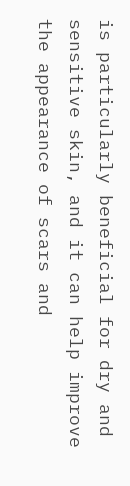is particularly beneficial for dry and sensitive skin, and it can help improve the appearance of scars and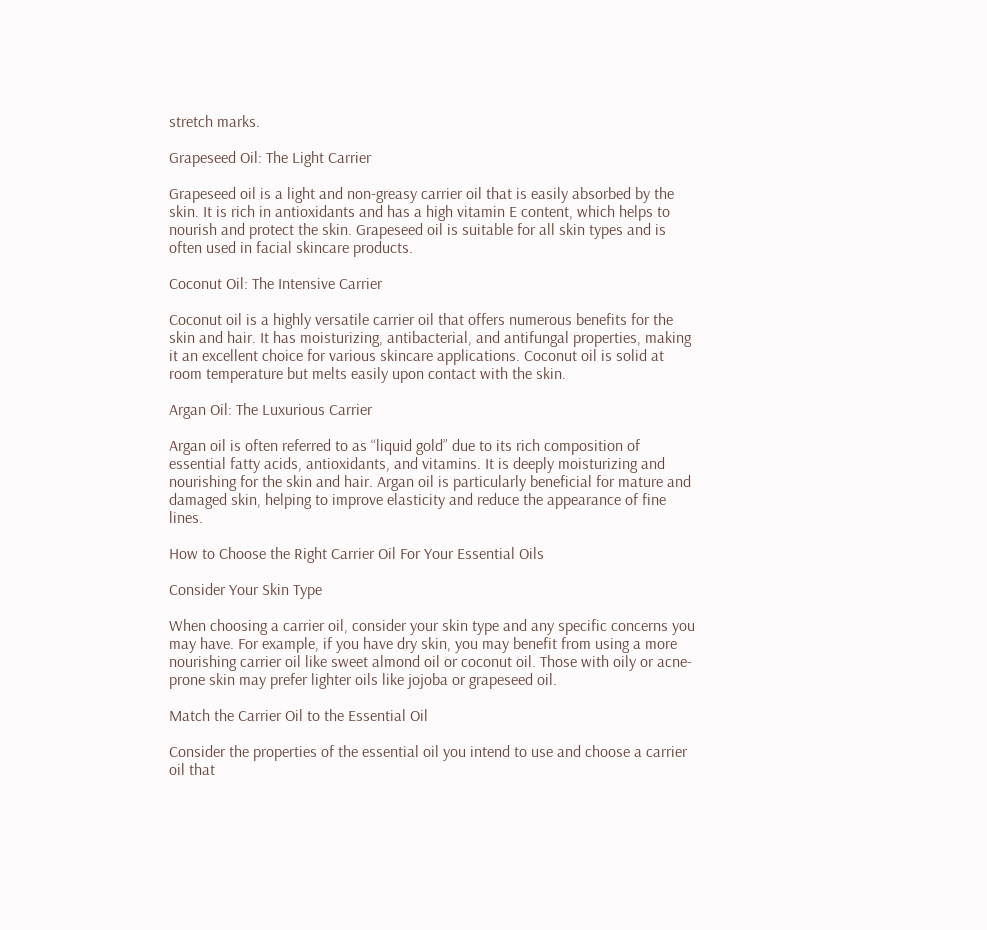stretch marks.

Grapeseed Oil: The Light Carrier

Grapeseed oil is a light and non-greasy carrier oil that is easily absorbed by the skin. It is rich in antioxidants and has a high vitamin E content, which helps to nourish and protect the skin. Grapeseed oil is suitable for all skin types and is often used in facial skincare products.

Coconut Oil: The Intensive Carrier

Coconut oil is a highly versatile carrier oil that offers numerous benefits for the skin and hair. It has moisturizing, antibacterial, and antifungal properties, making it an excellent choice for various skincare applications. Coconut oil is solid at room temperature but melts easily upon contact with the skin.

Argan Oil: The Luxurious Carrier

Argan oil is often referred to as “liquid gold” due to its rich composition of essential fatty acids, antioxidants, and vitamins. It is deeply moisturizing and nourishing for the skin and hair. Argan oil is particularly beneficial for mature and damaged skin, helping to improve elasticity and reduce the appearance of fine lines.

How to Choose the Right Carrier Oil For Your Essential Oils

Consider Your Skin Type

When choosing a carrier oil, consider your skin type and any specific concerns you may have. For example, if you have dry skin, you may benefit from using a more nourishing carrier oil like sweet almond oil or coconut oil. Those with oily or acne-prone skin may prefer lighter oils like jojoba or grapeseed oil.

Match the Carrier Oil to the Essential Oil

Consider the properties of the essential oil you intend to use and choose a carrier oil that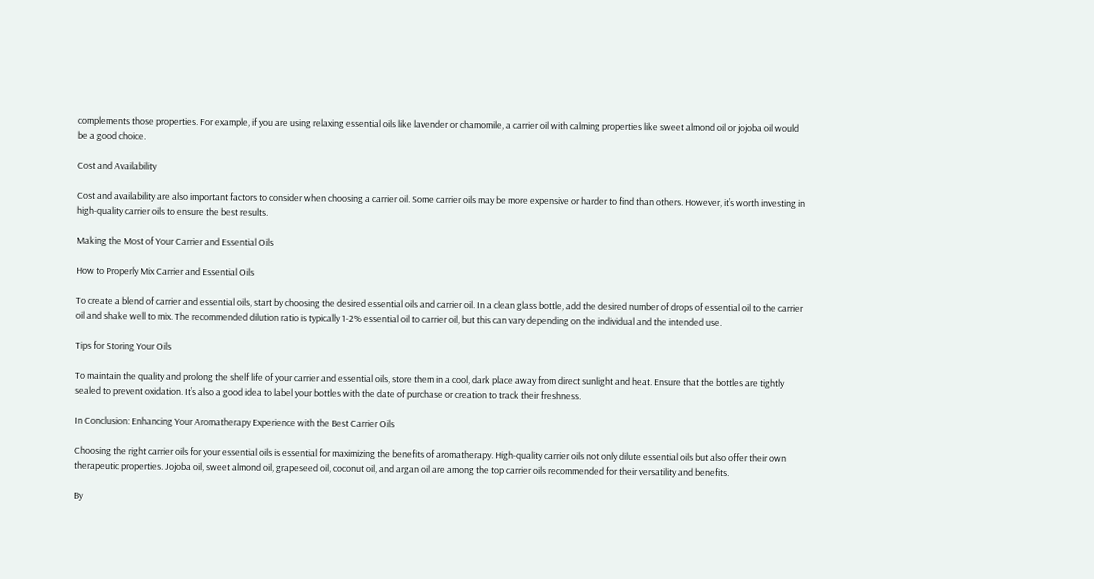complements those properties. For example, if you are using relaxing essential oils like lavender or chamomile, a carrier oil with calming properties like sweet almond oil or jojoba oil would be a good choice.

Cost and Availability

Cost and availability are also important factors to consider when choosing a carrier oil. Some carrier oils may be more expensive or harder to find than others. However, it’s worth investing in high-quality carrier oils to ensure the best results.

Making the Most of Your Carrier and Essential Oils

How to Properly Mix Carrier and Essential Oils

To create a blend of carrier and essential oils, start by choosing the desired essential oils and carrier oil. In a clean glass bottle, add the desired number of drops of essential oil to the carrier oil and shake well to mix. The recommended dilution ratio is typically 1-2% essential oil to carrier oil, but this can vary depending on the individual and the intended use.

Tips for Storing Your Oils

To maintain the quality and prolong the shelf life of your carrier and essential oils, store them in a cool, dark place away from direct sunlight and heat. Ensure that the bottles are tightly sealed to prevent oxidation. It’s also a good idea to label your bottles with the date of purchase or creation to track their freshness.

In Conclusion: Enhancing Your Aromatherapy Experience with the Best Carrier Oils

Choosing the right carrier oils for your essential oils is essential for maximizing the benefits of aromatherapy. High-quality carrier oils not only dilute essential oils but also offer their own therapeutic properties. Jojoba oil, sweet almond oil, grapeseed oil, coconut oil, and argan oil are among the top carrier oils recommended for their versatility and benefits.

By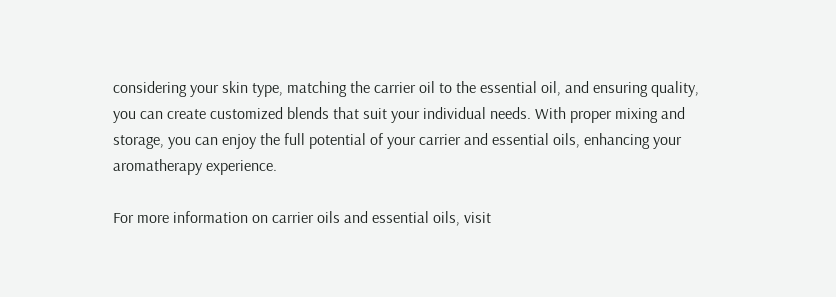considering your skin type, matching the carrier oil to the essential oil, and ensuring quality, you can create customized blends that suit your individual needs. With proper mixing and storage, you can enjoy the full potential of your carrier and essential oils, enhancing your aromatherapy experience.

For more information on carrier oils and essential oils, visit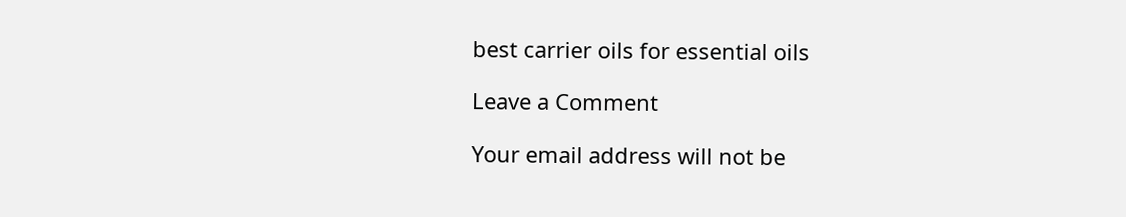best carrier oils for essential oils

Leave a Comment

Your email address will not be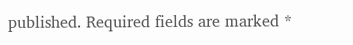published. Required fields are marked *